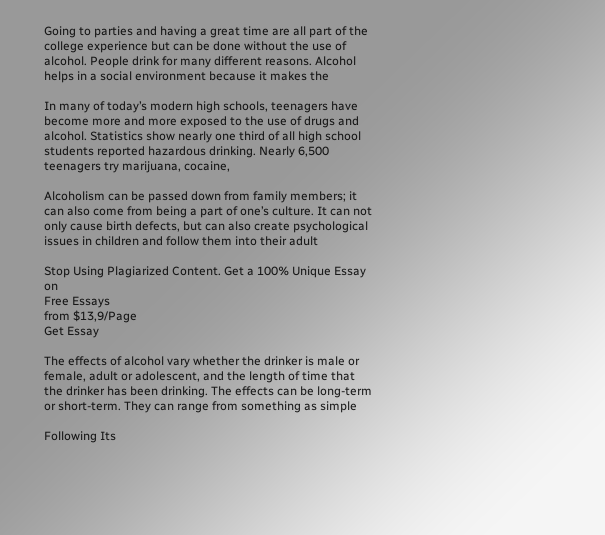Going to parties and having a great time are all part of the college experience but can be done without the use of alcohol. People drink for many different reasons. Alcohol helps in a social environment because it makes the

In many of today’s modern high schools, teenagers have become more and more exposed to the use of drugs and alcohol. Statistics show nearly one third of all high school students reported hazardous drinking. Nearly 6,500 teenagers try marijuana, cocaine,

Alcoholism can be passed down from family members; it can also come from being a part of one’s culture. It can not only cause birth defects, but can also create psychological issues in children and follow them into their adult

Stop Using Plagiarized Content. Get a 100% Unique Essay on
Free Essays
from $13,9/Page
Get Essay

The effects of alcohol vary whether the drinker is male or female, adult or adolescent, and the length of time that the drinker has been drinking. The effects can be long-term or short-term. They can range from something as simple

Following Its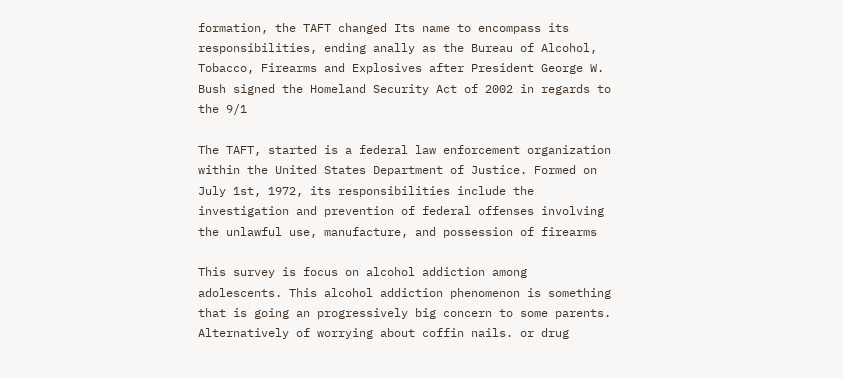formation, the TAFT changed Its name to encompass its responsibilities, ending anally as the Bureau of Alcohol, Tobacco, Firearms and Explosives after President George W. Bush signed the Homeland Security Act of 2002 in regards to the 9/1

The TAFT, started is a federal law enforcement organization within the United States Department of Justice. Formed on July 1st, 1972, its responsibilities include the investigation and prevention of federal offenses involving the unlawful use, manufacture, and possession of firearms

This survey is focus on alcohol addiction among adolescents. This alcohol addiction phenomenon is something that is going an progressively big concern to some parents. Alternatively of worrying about coffin nails. or drug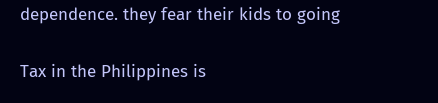dependence. they fear their kids to going

Tax in the Philippines is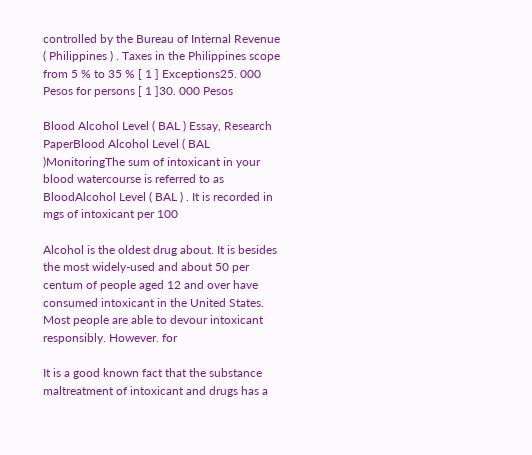controlled by the Bureau of Internal Revenue ( Philippines ) . Taxes in the Philippines scope from 5 % to 35 % [ 1 ] Exceptions25. 000 Pesos for persons [ 1 ]30. 000 Pesos

Blood Alcohol Level ( BAL ) Essay, Research PaperBlood Alcohol Level ( BAL )MonitoringThe sum of intoxicant in your blood watercourse is referred to as BloodAlcohol Level ( BAL ) . It is recorded in mgs of intoxicant per 100

Alcohol is the oldest drug about. It is besides the most widely-used and about 50 per centum of people aged 12 and over have consumed intoxicant in the United States. Most people are able to devour intoxicant responsibly. However. for

It is a good known fact that the substance maltreatment of intoxicant and drugs has a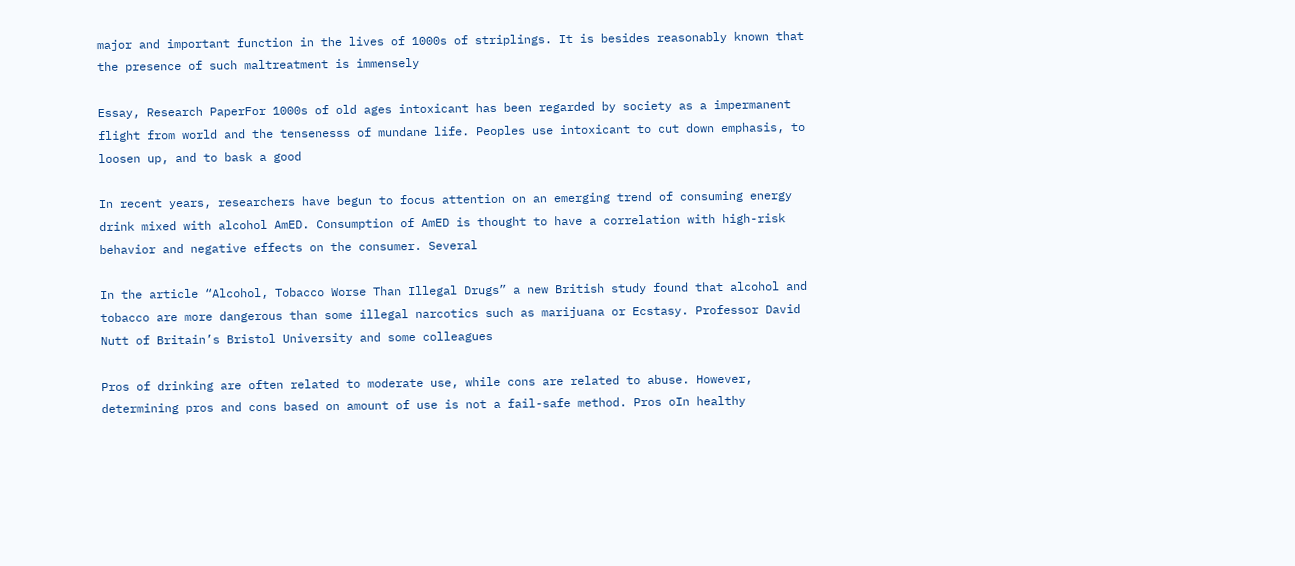major and important function in the lives of 1000s of striplings. It is besides reasonably known that the presence of such maltreatment is immensely

Essay, Research PaperFor 1000s of old ages intoxicant has been regarded by society as a impermanent flight from world and the tensenesss of mundane life. Peoples use intoxicant to cut down emphasis, to loosen up, and to bask a good

In recent years, researchers have begun to focus attention on an emerging trend of consuming energy drink mixed with alcohol AmED. Consumption of AmED is thought to have a correlation with high-risk behavior and negative effects on the consumer. Several

In the article “Alcohol, Tobacco Worse Than Illegal Drugs” a new British study found that alcohol and tobacco are more dangerous than some illegal narcotics such as marijuana or Ecstasy. Professor David Nutt of Britain’s Bristol University and some colleagues

Pros of drinking are often related to moderate use, while cons are related to abuse. However, determining pros and cons based on amount of use is not a fail-safe method. Pros oIn healthy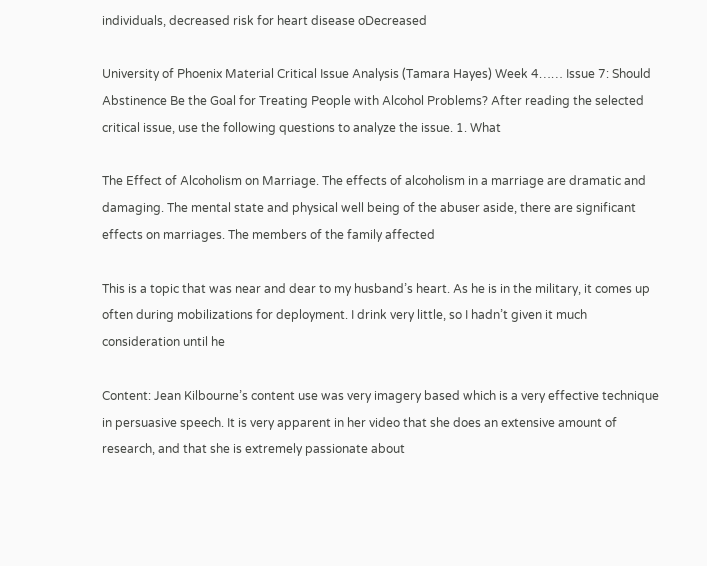individuals, decreased risk for heart disease oDecreased

University of Phoenix Material Critical Issue Analysis (Tamara Hayes) Week 4…… Issue 7: Should Abstinence Be the Goal for Treating People with Alcohol Problems? After reading the selected critical issue, use the following questions to analyze the issue. 1. What

The Effect of Alcoholism on Marriage. The effects of alcoholism in a marriage are dramatic and damaging. The mental state and physical well being of the abuser aside, there are significant effects on marriages. The members of the family affected

This is a topic that was near and dear to my husband’s heart. As he is in the military, it comes up often during mobilizations for deployment. I drink very little, so I hadn’t given it much consideration until he

Content: Jean Kilbourne’s content use was very imagery based which is a very effective technique in persuasive speech. It is very apparent in her video that she does an extensive amount of research, and that she is extremely passionate about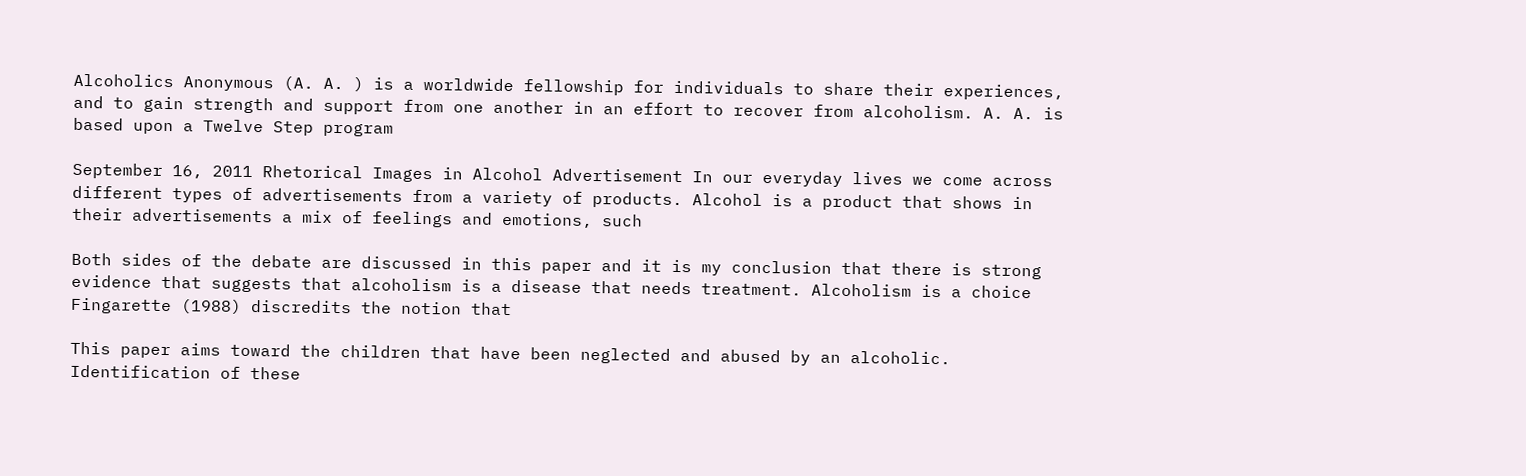Alcoholics Anonymous (A. A. ) is a worldwide fellowship for individuals to share their experiences, and to gain strength and support from one another in an effort to recover from alcoholism. A. A. is based upon a Twelve Step program

September 16, 2011 Rhetorical Images in Alcohol Advertisement In our everyday lives we come across different types of advertisements from a variety of products. Alcohol is a product that shows in their advertisements a mix of feelings and emotions, such

Both sides of the debate are discussed in this paper and it is my conclusion that there is strong evidence that suggests that alcoholism is a disease that needs treatment. Alcoholism is a choice Fingarette (1988) discredits the notion that

This paper aims toward the children that have been neglected and abused by an alcoholic. Identification of these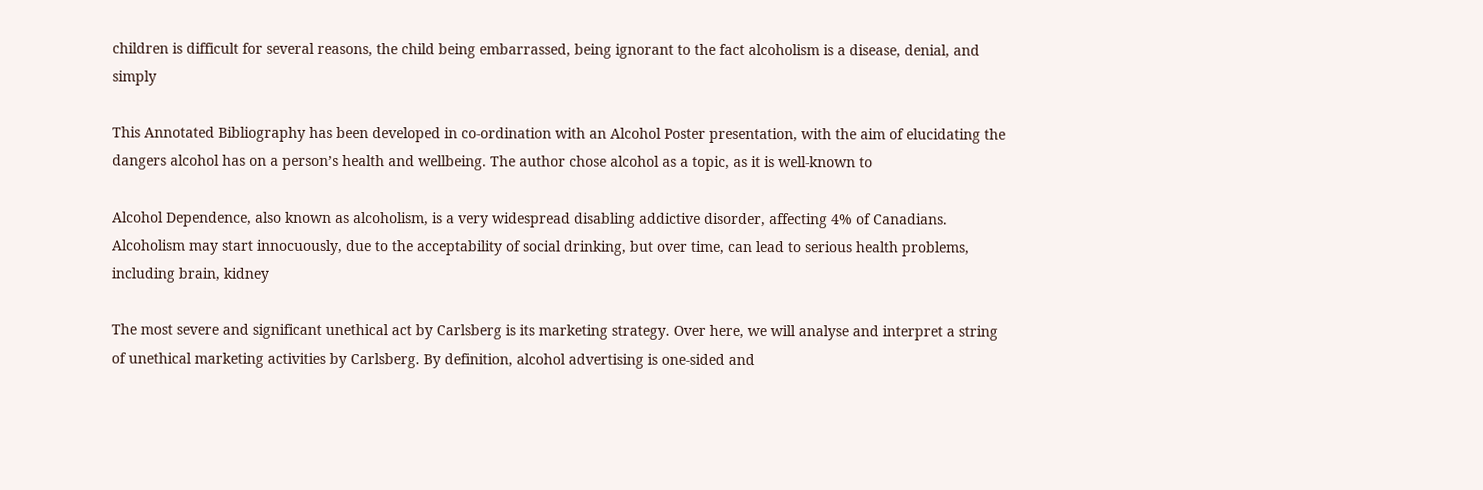children is difficult for several reasons, the child being embarrassed, being ignorant to the fact alcoholism is a disease, denial, and simply

This Annotated Bibliography has been developed in co-ordination with an Alcohol Poster presentation, with the aim of elucidating the dangers alcohol has on a person’s health and wellbeing. The author chose alcohol as a topic, as it is well-known to

Alcohol Dependence, also known as alcoholism, is a very widespread disabling addictive disorder, affecting 4% of Canadians. Alcoholism may start innocuously, due to the acceptability of social drinking, but over time, can lead to serious health problems, including brain, kidney

The most severe and significant unethical act by Carlsberg is its marketing strategy. Over here, we will analyse and interpret a string of unethical marketing activities by Carlsberg. By definition, alcohol advertising is one-sided and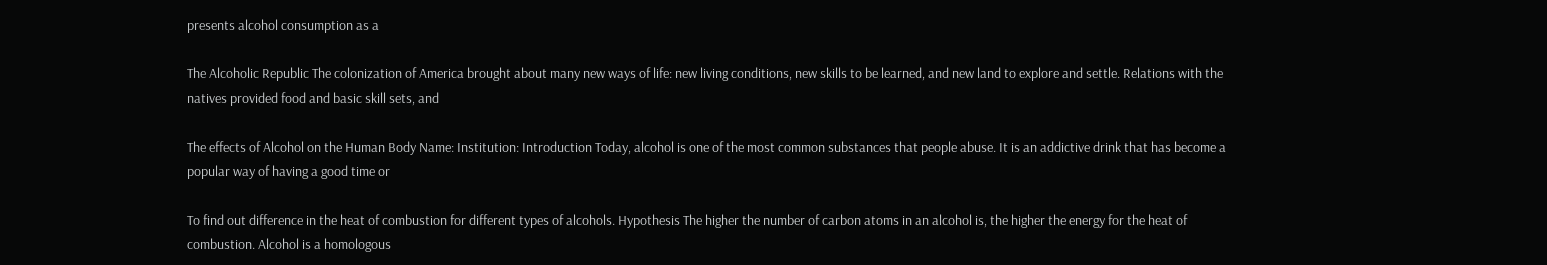presents alcohol consumption as a

The Alcoholic Republic The colonization of America brought about many new ways of life: new living conditions, new skills to be learned, and new land to explore and settle. Relations with the natives provided food and basic skill sets, and

The effects of Alcohol on the Human Body Name: Institution: Introduction Today, alcohol is one of the most common substances that people abuse. It is an addictive drink that has become a popular way of having a good time or

To find out difference in the heat of combustion for different types of alcohols. Hypothesis The higher the number of carbon atoms in an alcohol is, the higher the energy for the heat of combustion. Alcohol is a homologous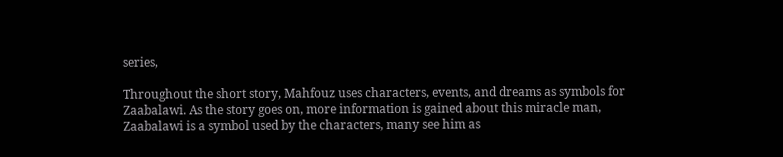series,

Throughout the short story, Mahfouz uses characters, events, and dreams as symbols for Zaabalawi. As the story goes on, more information is gained about this miracle man, Zaabalawi is a symbol used by the characters, many see him as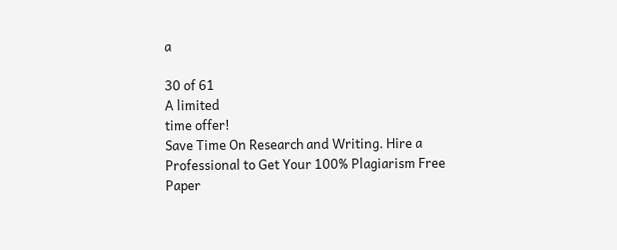a

30 of 61
A limited
time offer!
Save Time On Research and Writing. Hire a Professional to Get Your 100% Plagiarism Free Paper